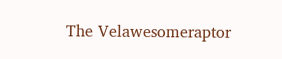The Velawesomeraptor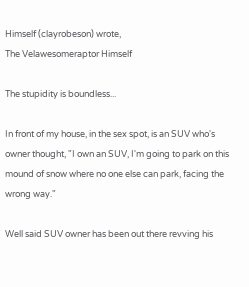Himself (clayrobeson) wrote,
The Velawesomeraptor Himself

The stupidity is boundless...

In front of my house, in the sex spot, is an SUV who's owner thought, "I own an SUV, I'm going to park on this mound of snow where no one else can park, facing the wrong way."

Well said SUV owner has been out there revving his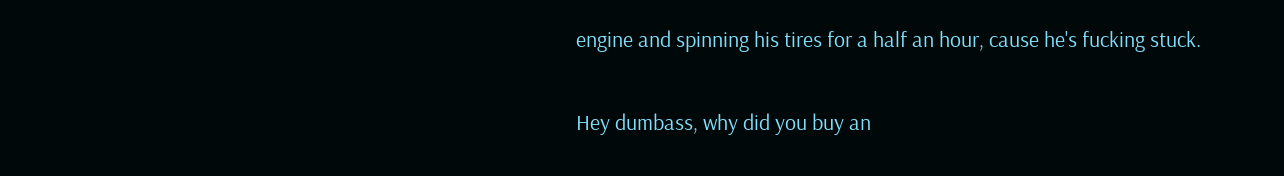engine and spinning his tires for a half an hour, cause he's fucking stuck.

Hey dumbass, why did you buy an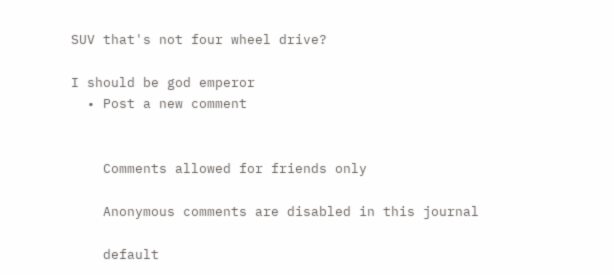SUV that's not four wheel drive?

I should be god emperor
  • Post a new comment


    Comments allowed for friends only

    Anonymous comments are disabled in this journal

    default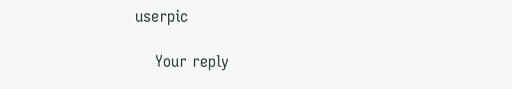userpic

    Your reply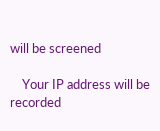will be screened

    Your IP address will be recorded